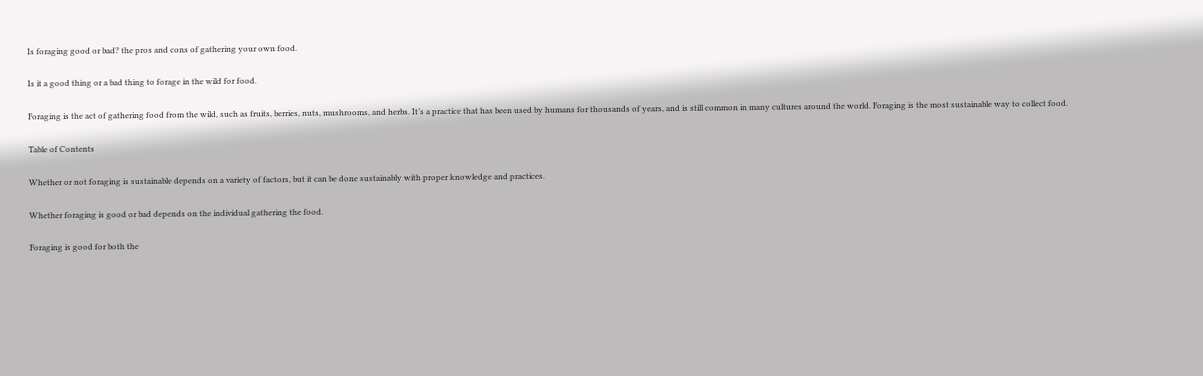Is foraging good or bad? the pros and cons of gathering your own food.

Is it a good thing or a bad thing to forage in the wild for food.

Foraging is the act of gathering food from the wild, such as fruits, berries, nuts, mushrooms, and herbs. It’s a practice that has been used by humans for thousands of years, and is still common in many cultures around the world. Foraging is the most sustainable way to collect food.

Table of Contents

Whether or not foraging is sustainable depends on a variety of factors, but it can be done sustainably with proper knowledge and practices.

Whether foraging is good or bad depends on the individual gathering the food.

Foraging is good for both the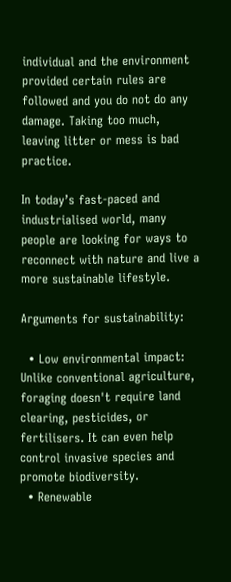individual and the environment provided certain rules are followed and you do not do any damage. Taking too much, leaving litter or mess is bad practice.

In today’s fast-paced and industrialised world, many people are looking for ways to reconnect with nature and live a more sustainable lifestyle.

Arguments for sustainability:

  • Low environmental impact: Unlike conventional agriculture, foraging doesn't require land clearing, pesticides, or fertilisers. It can even help control invasive species and promote biodiversity.
  • Renewable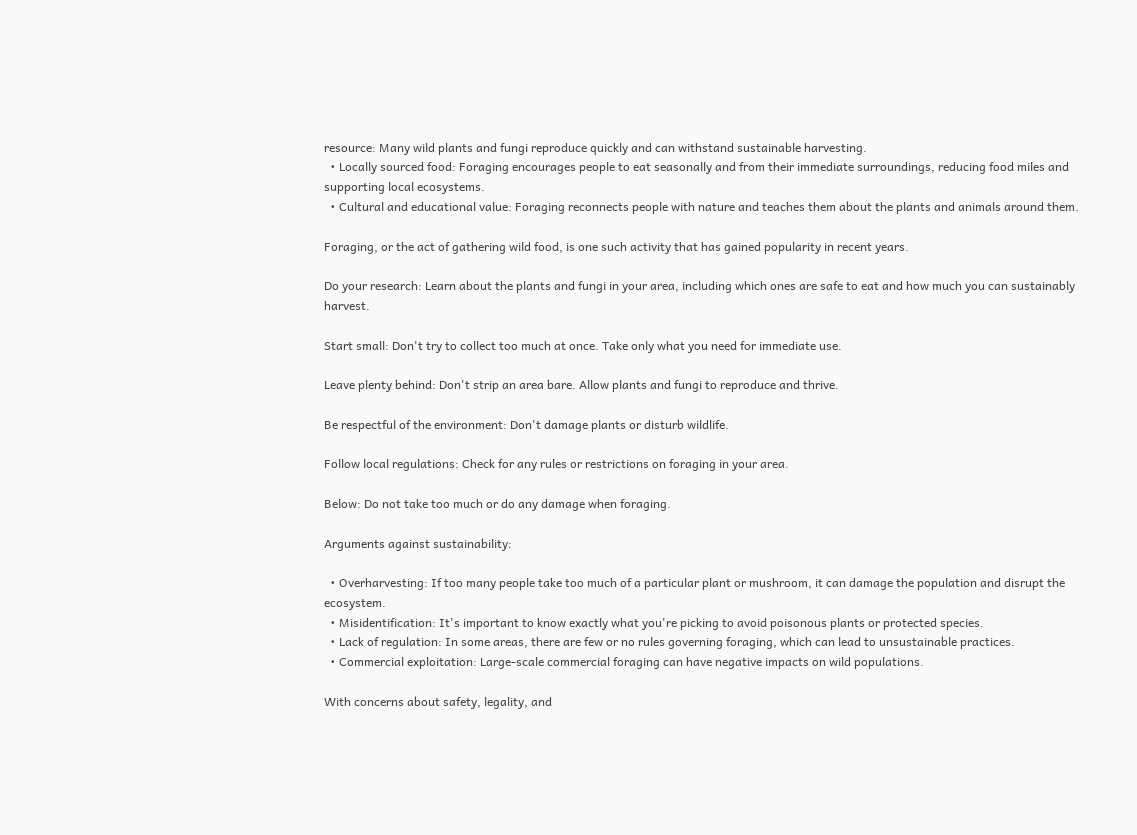resource: Many wild plants and fungi reproduce quickly and can withstand sustainable harvesting.
  • Locally sourced food: Foraging encourages people to eat seasonally and from their immediate surroundings, reducing food miles and supporting local ecosystems.
  • Cultural and educational value: Foraging reconnects people with nature and teaches them about the plants and animals around them.

Foraging, or the act of gathering wild food, is one such activity that has gained popularity in recent years.

Do your research: Learn about the plants and fungi in your area, including which ones are safe to eat and how much you can sustainably harvest.

Start small: Don't try to collect too much at once. Take only what you need for immediate use.

Leave plenty behind: Don't strip an area bare. Allow plants and fungi to reproduce and thrive.

Be respectful of the environment: Don't damage plants or disturb wildlife.

Follow local regulations: Check for any rules or restrictions on foraging in your area.

Below: Do not take too much or do any damage when foraging.

Arguments against sustainability:

  • Overharvesting: If too many people take too much of a particular plant or mushroom, it can damage the population and disrupt the ecosystem.
  • Misidentification: It's important to know exactly what you're picking to avoid poisonous plants or protected species.
  • Lack of regulation: In some areas, there are few or no rules governing foraging, which can lead to unsustainable practices.
  • Commercial exploitation: Large-scale commercial foraging can have negative impacts on wild populations.

With concerns about safety, legality, and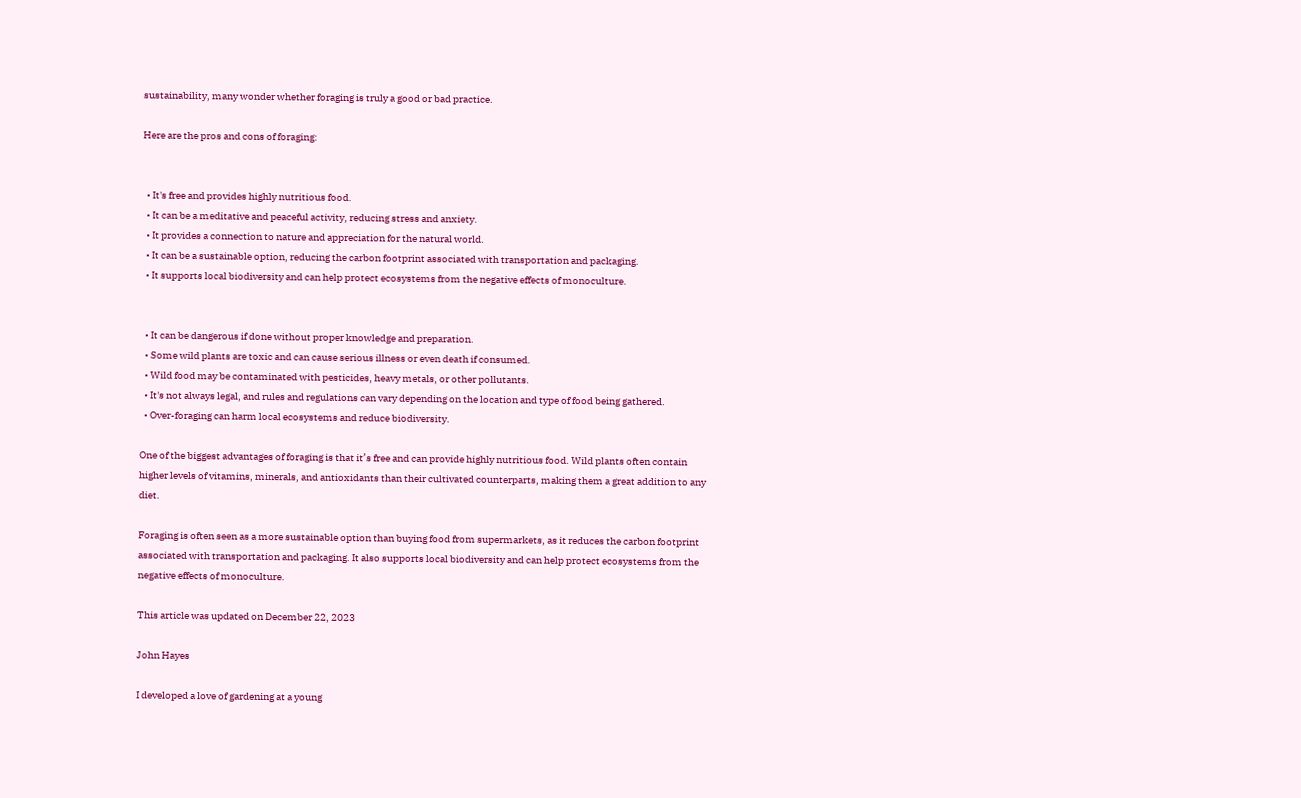sustainability, many wonder whether foraging is truly a good or bad practice.

Here are the pros and cons of foraging:


  • It's free and provides highly nutritious food.
  • It can be a meditative and peaceful activity, reducing stress and anxiety.
  • It provides a connection to nature and appreciation for the natural world.
  • It can be a sustainable option, reducing the carbon footprint associated with transportation and packaging.
  • It supports local biodiversity and can help protect ecosystems from the negative effects of monoculture.


  • It can be dangerous if done without proper knowledge and preparation.
  • Some wild plants are toxic and can cause serious illness or even death if consumed.
  • Wild food may be contaminated with pesticides, heavy metals, or other pollutants.
  • It's not always legal, and rules and regulations can vary depending on the location and type of food being gathered.
  • Over-foraging can harm local ecosystems and reduce biodiversity.

One of the biggest advantages of foraging is that it’s free and can provide highly nutritious food. Wild plants often contain higher levels of vitamins, minerals, and antioxidants than their cultivated counterparts, making them a great addition to any diet.

Foraging is often seen as a more sustainable option than buying food from supermarkets, as it reduces the carbon footprint associated with transportation and packaging. It also supports local biodiversity and can help protect ecosystems from the negative effects of monoculture.

This article was updated on December 22, 2023

John Hayes

I developed a love of gardening at a young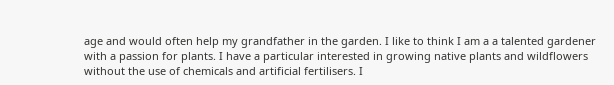age and would often help my grandfather in the garden. I like to think I am a a talented gardener with a passion for plants. I have a particular interested in growing native plants and wildflowers without the use of chemicals and artificial fertilisers. I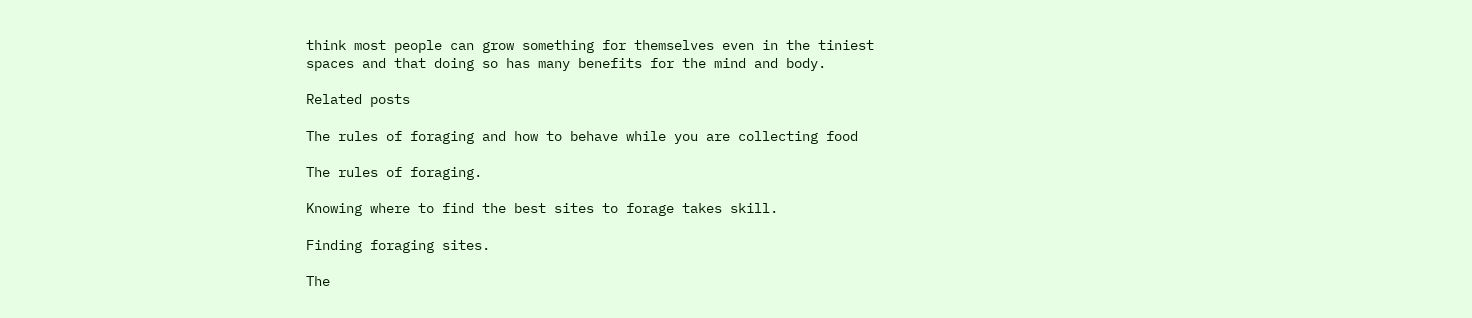think most people can grow something for themselves even in the tiniest spaces and that doing so has many benefits for the mind and body.

Related posts

The rules of foraging and how to behave while you are collecting food

The rules of foraging.

Knowing where to find the best sites to forage takes skill.

Finding foraging sites.

The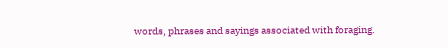words, phrases and sayings associated with foraging.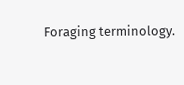Foraging terminology.